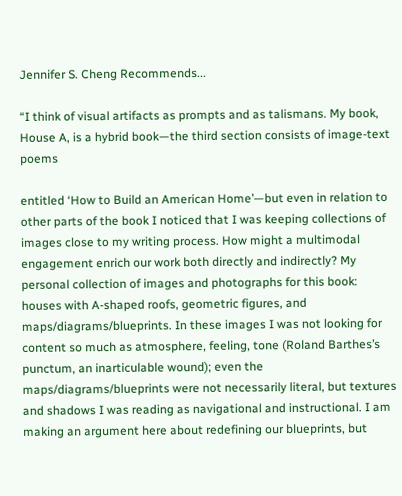Jennifer S. Cheng Recommends...

“I think of visual artifacts as prompts and as talismans. My book, House A, is a hybrid book—the third section consists of image-text poems

entitled ‘How to Build an American Home’—but even in relation to other parts of the book I noticed that I was keeping collections of images close to my writing process. How might a multimodal engagement enrich our work both directly and indirectly? My personal collection of images and photographs for this book: houses with A-shaped roofs, geometric figures, and maps/diagrams/blueprints. In these images I was not looking for content so much as atmosphere, feeling, tone (Roland Barthes’s punctum, an inarticulable wound); even the maps/diagrams/blueprints were not necessarily literal, but textures and shadows I was reading as navigational and instructional. I am making an argument here about redefining our blueprints, but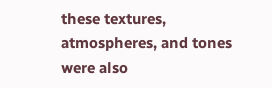these textures, atmospheres, and tones were also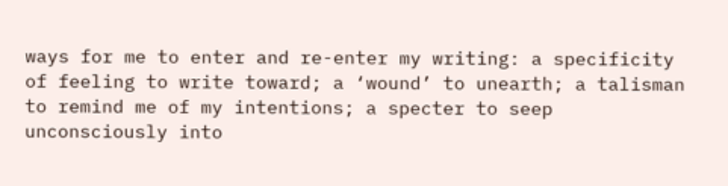ways for me to enter and re-enter my writing: a specificity of feeling to write toward; a ‘wound’ to unearth; a talisman to remind me of my intentions; a specter to seep unconsciously into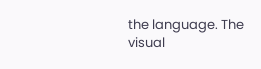the language. The visual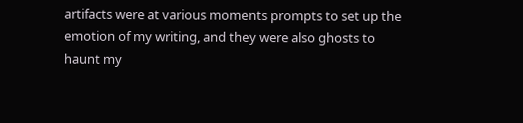artifacts were at various moments prompts to set up the emotion of my writing, and they were also ghosts to haunt my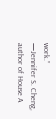work.”
—Jennifer S. Cheng, author of House A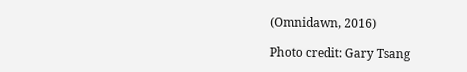(Omnidawn, 2016)

Photo credit: Gary Tsang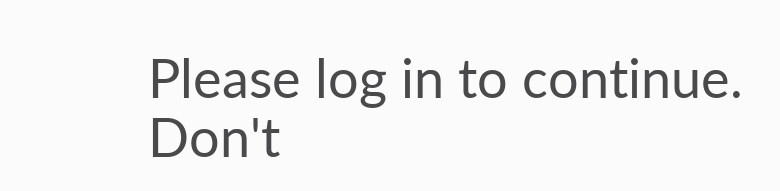Please log in to continue.
Don't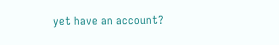yet have an account?